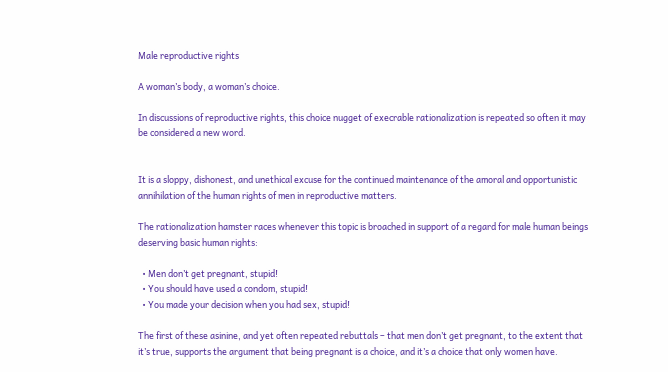Male reproductive rights

A woman’s body, a woman’s choice.

In discussions of reproductive rights, this choice nugget of execrable rationalization is repeated so often it may be considered a new word.


It is a sloppy, dishonest, and unethical excuse for the continued maintenance of the amoral and opportunistic annihilation of the human rights of men in reproductive matters.

The rationalization hamster races whenever this topic is broached in support of a regard for male human beings deserving basic human rights:

  • Men don’t get pregnant, stupid!
  • You should have used a condom, stupid!
  • You made your decision when you had sex, stupid!

The first of these asinine, and yet often repeated rebuttals – that men don’t get pregnant, to the extent that it’s true, supports the argument that being pregnant is a choice, and it’s a choice that only women have.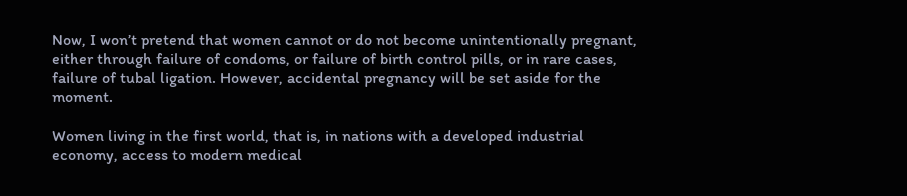Now, I won’t pretend that women cannot or do not become unintentionally pregnant, either through failure of condoms, or failure of birth control pills, or in rare cases, failure of tubal ligation. However, accidental pregnancy will be set aside for the moment.

Women living in the first world, that is, in nations with a developed industrial economy, access to modern medical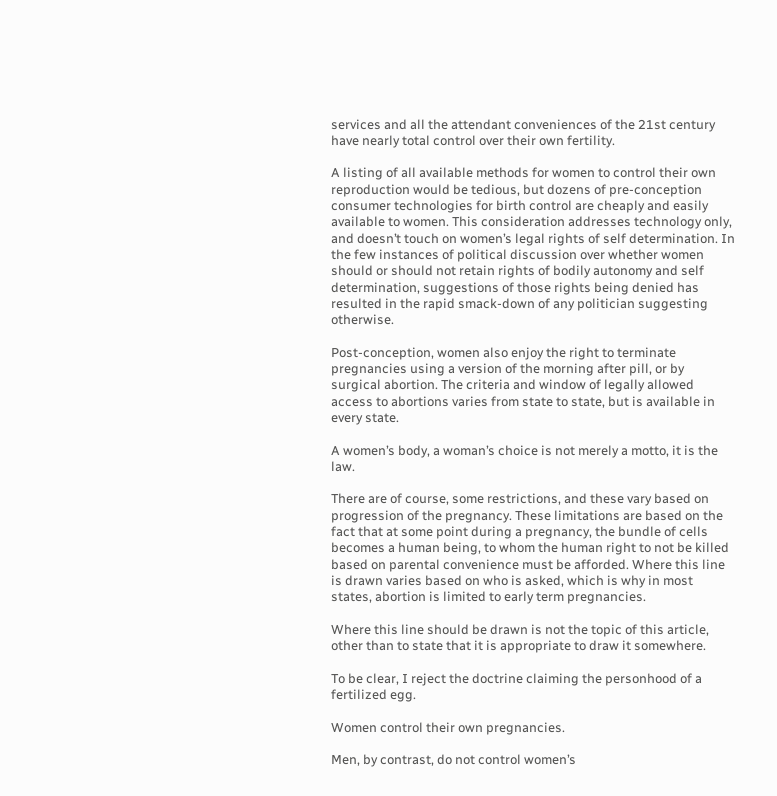services and all the attendant conveniences of the 21st century have nearly total control over their own fertility.

A listing of all available methods for women to control their own reproduction would be tedious, but dozens of pre-conception consumer technologies for birth control are cheaply and easily available to women. This consideration addresses technology only, and doesn’t touch on women’s legal rights of self determination. In the few instances of political discussion over whether women should or should not retain rights of bodily autonomy and self determination, suggestions of those rights being denied has resulted in the rapid smack-down of any politician suggesting otherwise.

Post-conception, women also enjoy the right to terminate pregnancies using a version of the morning after pill, or by surgical abortion. The criteria and window of legally allowed access to abortions varies from state to state, but is available in every state.

A women’s body, a woman’s choice is not merely a motto, it is the law.

There are of course, some restrictions, and these vary based on progression of the pregnancy. These limitations are based on the fact that at some point during a pregnancy, the bundle of cells becomes a human being, to whom the human right to not be killed based on parental convenience must be afforded. Where this line is drawn varies based on who is asked, which is why in most states, abortion is limited to early term pregnancies.

Where this line should be drawn is not the topic of this article, other than to state that it is appropriate to draw it somewhere.

To be clear, I reject the doctrine claiming the personhood of a fertilized egg.

Women control their own pregnancies.

Men, by contrast, do not control women’s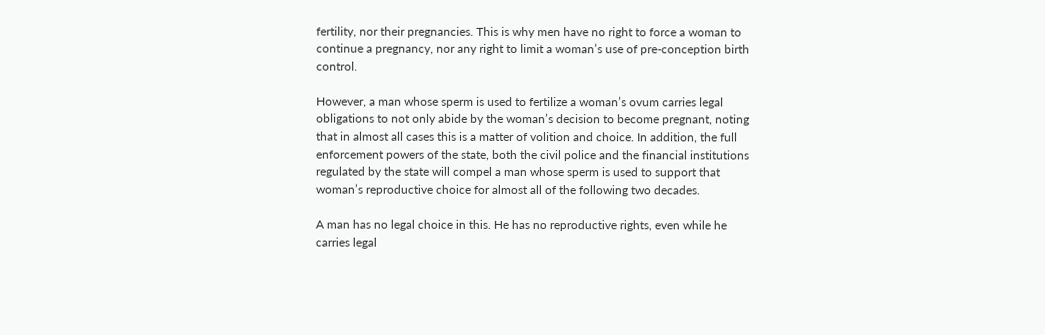fertility, nor their pregnancies. This is why men have no right to force a woman to continue a pregnancy, nor any right to limit a woman’s use of pre-conception birth control.

However, a man whose sperm is used to fertilize a woman’s ovum carries legal obligations to not only abide by the woman’s decision to become pregnant, noting that in almost all cases this is a matter of volition and choice. In addition, the full enforcement powers of the state, both the civil police and the financial institutions regulated by the state will compel a man whose sperm is used to support that woman’s reproductive choice for almost all of the following two decades.

A man has no legal choice in this. He has no reproductive rights, even while he carries legal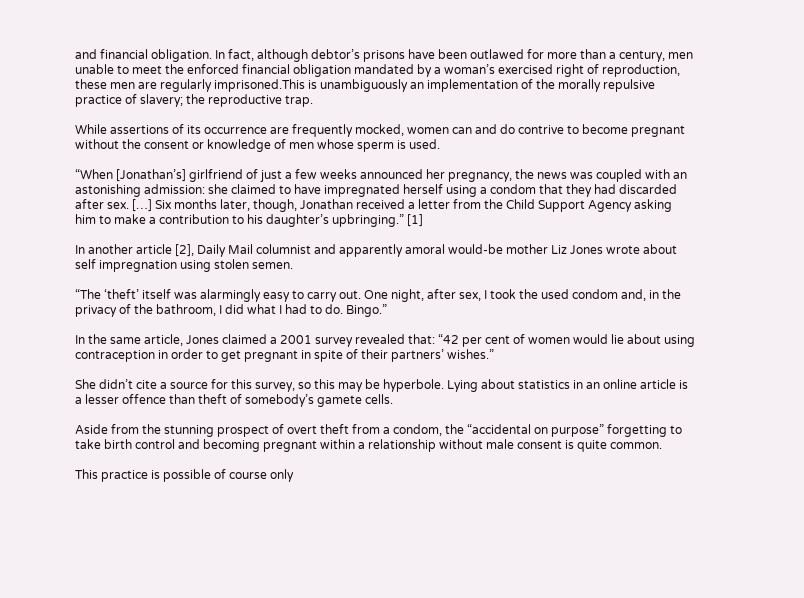and financial obligation. In fact, although debtor’s prisons have been outlawed for more than a century, men unable to meet the enforced financial obligation mandated by a woman’s exercised right of reproduction, these men are regularly imprisoned.This is unambiguously an implementation of the morally repulsive practice of slavery; the reproductive trap.

While assertions of its occurrence are frequently mocked, women can and do contrive to become pregnant without the consent or knowledge of men whose sperm is used.

“When [Jonathan’s] girlfriend of just a few weeks announced her pregnancy, the news was coupled with an astonishing admission: she claimed to have impregnated herself using a condom that they had discarded after sex. […] Six months later, though, Jonathan received a letter from the Child Support Agency asking him to make a contribution to his daughter’s upbringing.” [1]

In another article [2], Daily Mail columnist and apparently amoral would-be mother Liz Jones wrote about self impregnation using stolen semen.

“The ‘theft’ itself was alarmingly easy to carry out. One night, after sex, I took the used condom and, in the privacy of the bathroom, I did what I had to do. Bingo.”

In the same article, Jones claimed a 2001 survey revealed that: “42 per cent of women would lie about using contraception in order to get pregnant in spite of their partners’ wishes.”

She didn’t cite a source for this survey, so this may be hyperbole. Lying about statistics in an online article is a lesser offence than theft of somebody’s gamete cells.

Aside from the stunning prospect of overt theft from a condom, the “accidental on purpose” forgetting to take birth control and becoming pregnant within a relationship without male consent is quite common.

This practice is possible of course only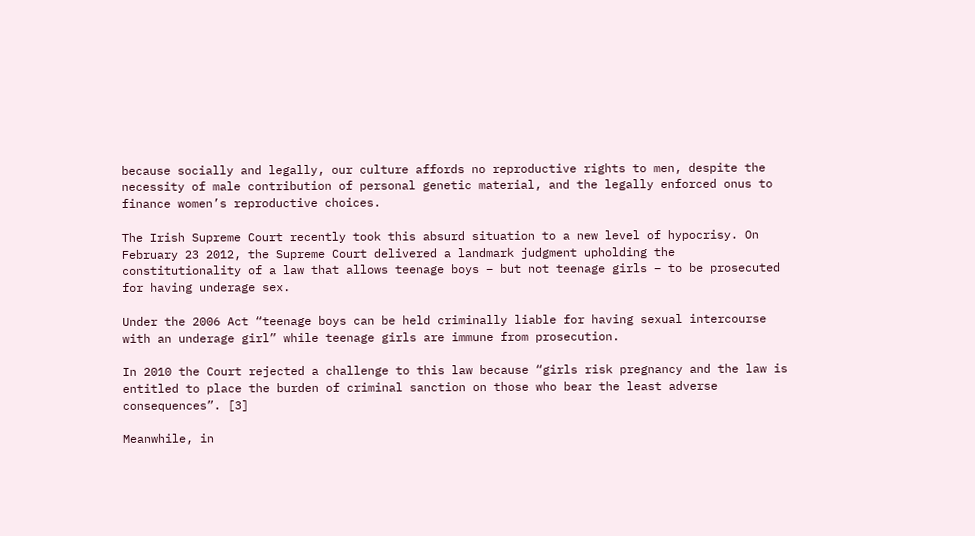because socially and legally, our culture affords no reproductive rights to men, despite the necessity of male contribution of personal genetic material, and the legally enforced onus to finance women’s reproductive choices.

The Irish Supreme Court recently took this absurd situation to a new level of hypocrisy. On February 23 2012, the Supreme Court delivered a landmark judgment upholding the constitutionality of a law that allows teenage boys – but not teenage girls – to be prosecuted for having underage sex.

Under the 2006 Act “teenage boys can be held criminally liable for having sexual intercourse with an underage girl” while teenage girls are immune from prosecution.

In 2010 the Court rejected a challenge to this law because “girls risk pregnancy and the law is entitled to place the burden of criminal sanction on those who bear the least adverse consequences”. [3]

Meanwhile, in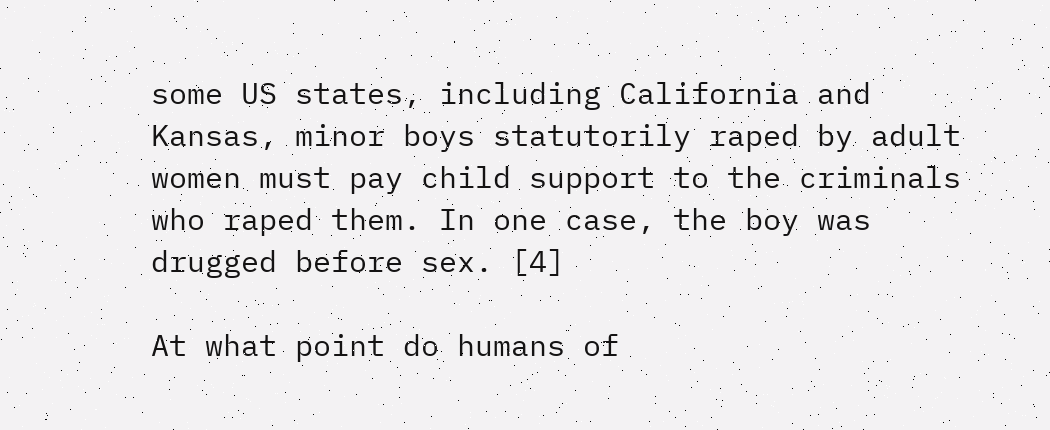some US states, including California and Kansas, minor boys statutorily raped by adult women must pay child support to the criminals who raped them. In one case, the boy was drugged before sex. [4]

At what point do humans of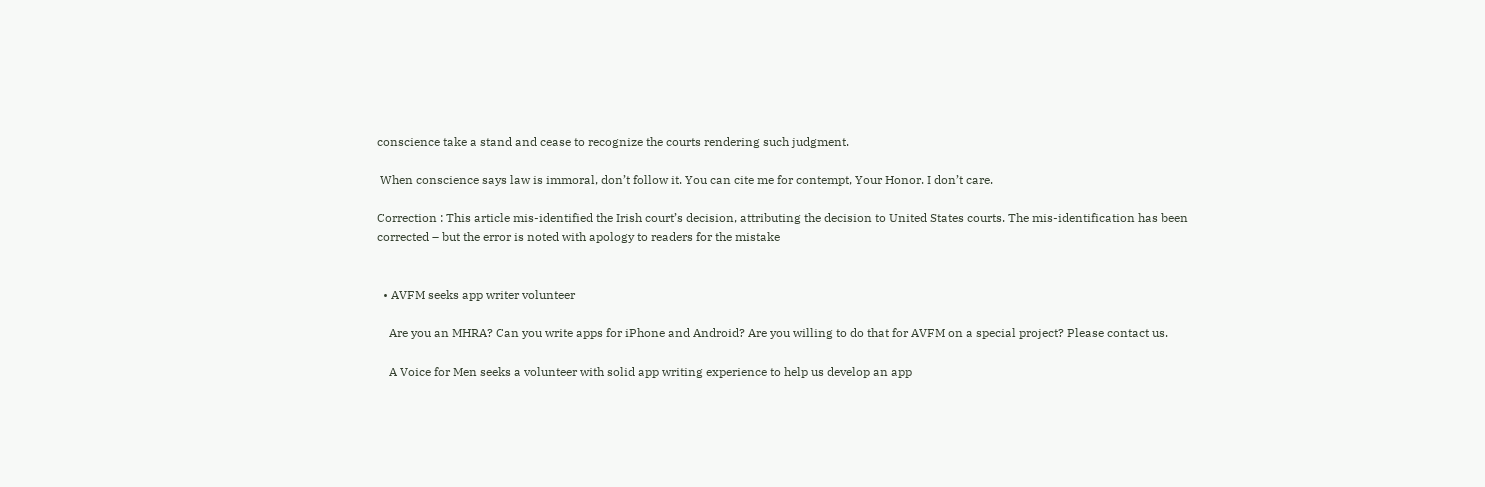conscience take a stand and cease to recognize the courts rendering such judgment.

 When conscience says law is immoral, don’t follow it. You can cite me for contempt, Your Honor. I don’t care.

Correction : This article mis-identified the Irish court’s decision, attributing the decision to United States courts. The mis-identification has been corrected – but the error is noted with apology to readers for the mistake


  • AVFM seeks app writer volunteer

    Are you an MHRA? Can you write apps for iPhone and Android? Are you willing to do that for AVFM on a special project? Please contact us.

    A Voice for Men seeks a volunteer with solid app writing experience to help us develop an app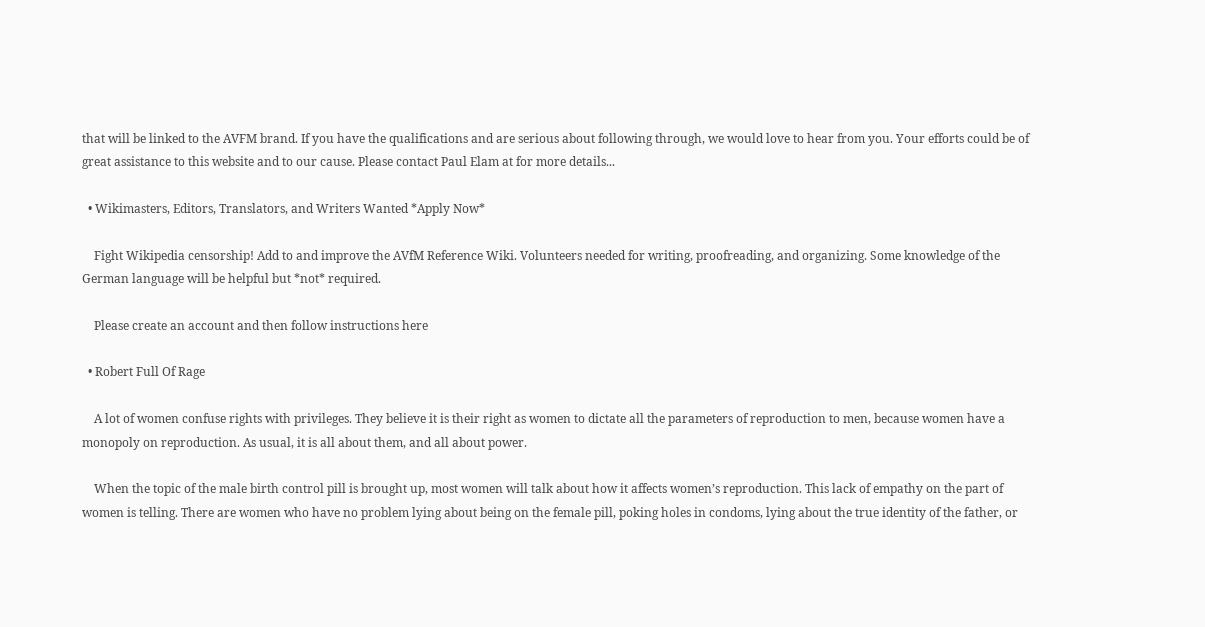that will be linked to the AVFM brand. If you have the qualifications and are serious about following through, we would love to hear from you. Your efforts could be of great assistance to this website and to our cause. Please contact Paul Elam at for more details...

  • Wikimasters, Editors, Translators, and Writers Wanted *Apply Now*

    Fight Wikipedia censorship! Add to and improve the AVfM Reference Wiki. Volunteers needed for writing, proofreading, and organizing. Some knowledge of the German language will be helpful but *not* required.

    Please create an account and then follow instructions here

  • Robert Full Of Rage

    A lot of women confuse rights with privileges. They believe it is their right as women to dictate all the parameters of reproduction to men, because women have a monopoly on reproduction. As usual, it is all about them, and all about power.

    When the topic of the male birth control pill is brought up, most women will talk about how it affects women’s reproduction. This lack of empathy on the part of women is telling. There are women who have no problem lying about being on the female pill, poking holes in condoms, lying about the true identity of the father, or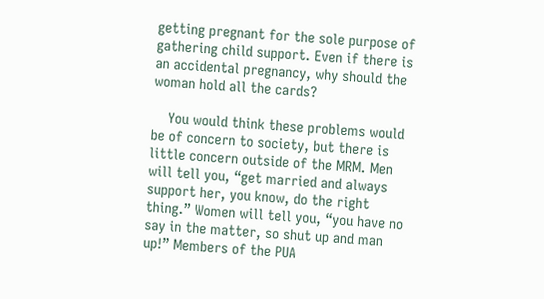getting pregnant for the sole purpose of gathering child support. Even if there is an accidental pregnancy, why should the woman hold all the cards?

    You would think these problems would be of concern to society, but there is little concern outside of the MRM. Men will tell you, “get married and always support her, you know, do the right thing.” Women will tell you, “you have no say in the matter, so shut up and man up!” Members of the PUA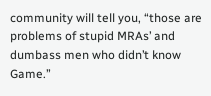community will tell you, “those are problems of stupid MRAs’ and dumbass men who didn’t know Game.”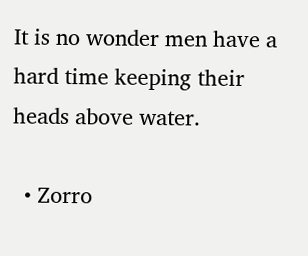It is no wonder men have a hard time keeping their heads above water.

  • Zorro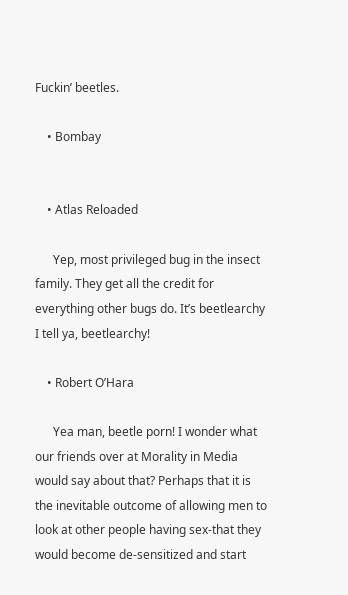Fuckin’ beetles.

    • Bombay


    • Atlas Reloaded

      Yep, most privileged bug in the insect family. They get all the credit for everything other bugs do. It’s beetlearchy I tell ya, beetlearchy!

    • Robert O’Hara

      Yea man, beetle porn! I wonder what our friends over at Morality in Media would say about that? Perhaps that it is the inevitable outcome of allowing men to look at other people having sex-that they would become de-sensitized and start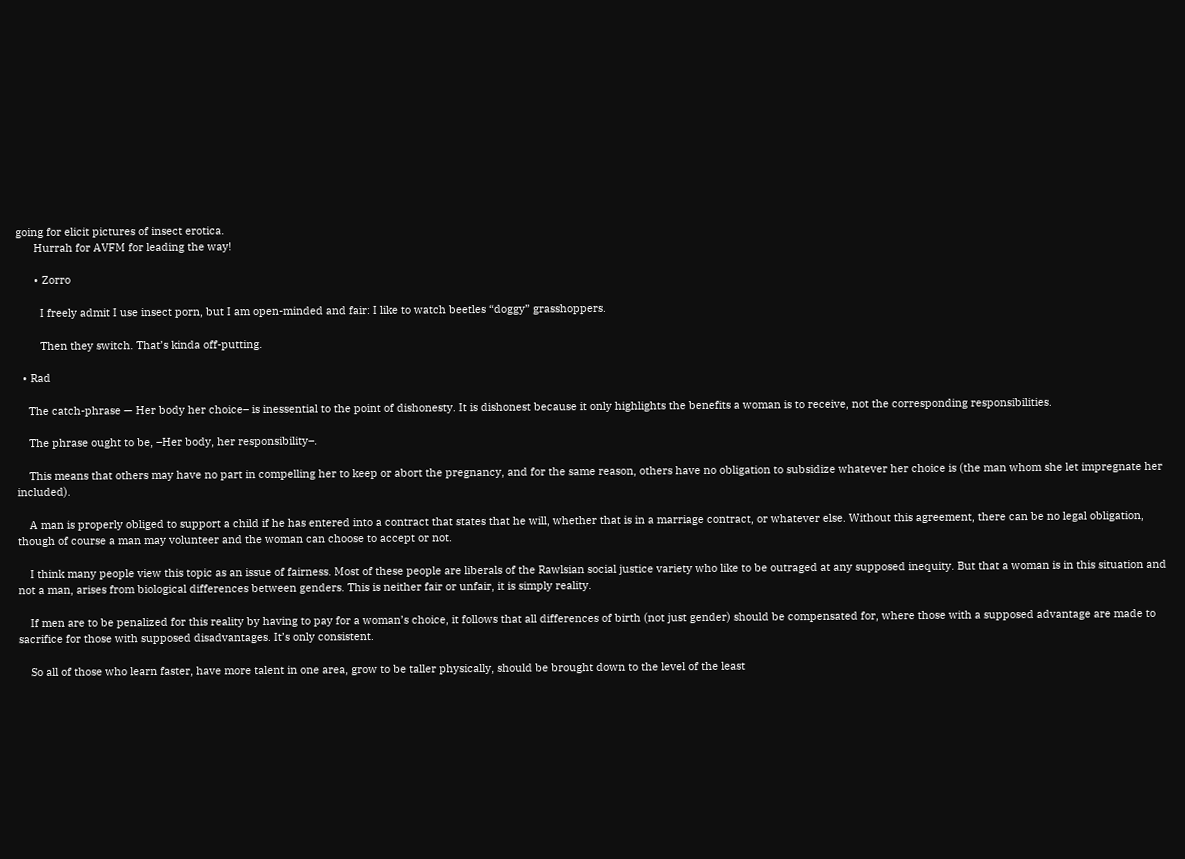going for elicit pictures of insect erotica.
      Hurrah for AVFM for leading the way!

      • Zorro

        I freely admit I use insect porn, but I am open-minded and fair: I like to watch beetles “doggy” grasshoppers.

        Then they switch. That’s kinda off-putting.

  • Rad

    The catch-phrase — Her body her choice– is inessential to the point of dishonesty. It is dishonest because it only highlights the benefits a woman is to receive, not the corresponding responsibilities.

    The phrase ought to be, –Her body, her responsibility–.

    This means that others may have no part in compelling her to keep or abort the pregnancy, and for the same reason, others have no obligation to subsidize whatever her choice is (the man whom she let impregnate her included).

    A man is properly obliged to support a child if he has entered into a contract that states that he will, whether that is in a marriage contract, or whatever else. Without this agreement, there can be no legal obligation, though of course a man may volunteer and the woman can choose to accept or not.

    I think many people view this topic as an issue of fairness. Most of these people are liberals of the Rawlsian social justice variety who like to be outraged at any supposed inequity. But that a woman is in this situation and not a man, arises from biological differences between genders. This is neither fair or unfair, it is simply reality.

    If men are to be penalized for this reality by having to pay for a woman’s choice, it follows that all differences of birth (not just gender) should be compensated for, where those with a supposed advantage are made to sacrifice for those with supposed disadvantages. It’s only consistent.

    So all of those who learn faster, have more talent in one area, grow to be taller physically, should be brought down to the level of the least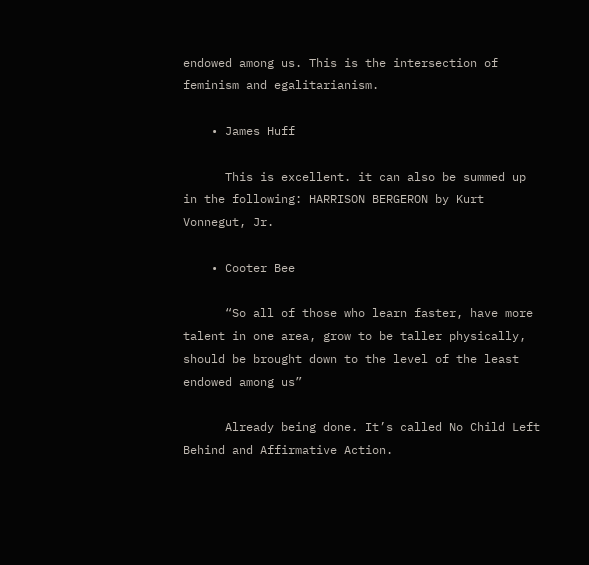endowed among us. This is the intersection of feminism and egalitarianism.

    • James Huff

      This is excellent. it can also be summed up in the following: HARRISON BERGERON by Kurt Vonnegut, Jr.

    • Cooter Bee

      “So all of those who learn faster, have more talent in one area, grow to be taller physically, should be brought down to the level of the least endowed among us”

      Already being done. It’s called No Child Left Behind and Affirmative Action.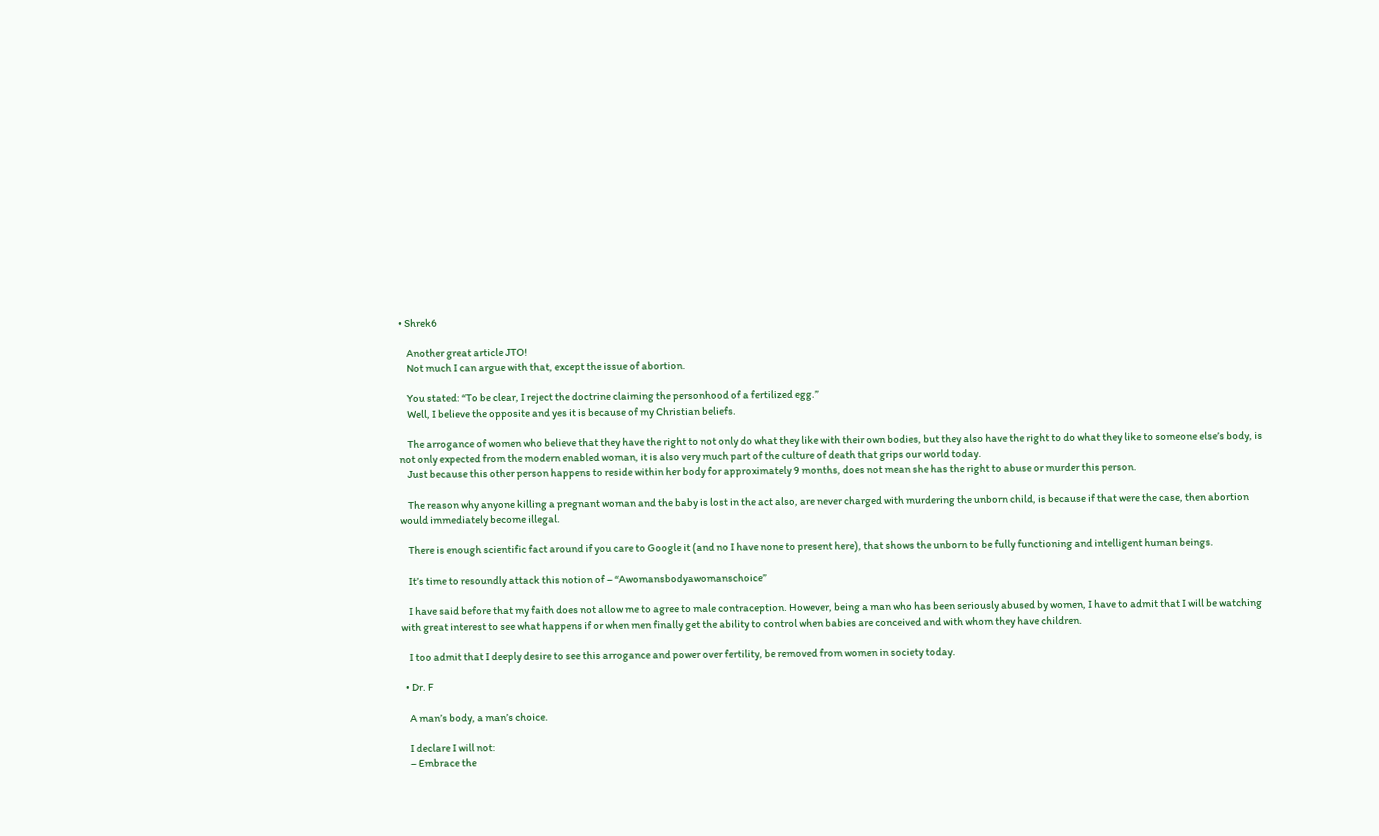• Shrek6

    Another great article JTO!
    Not much I can argue with that, except the issue of abortion.

    You stated: “To be clear, I reject the doctrine claiming the personhood of a fertilized egg.”
    Well, I believe the opposite and yes it is because of my Christian beliefs.

    The arrogance of women who believe that they have the right to not only do what they like with their own bodies, but they also have the right to do what they like to someone else’s body, is not only expected from the modern enabled woman, it is also very much part of the culture of death that grips our world today.
    Just because this other person happens to reside within her body for approximately 9 months, does not mean she has the right to abuse or murder this person.

    The reason why anyone killing a pregnant woman and the baby is lost in the act also, are never charged with murdering the unborn child, is because if that were the case, then abortion would immediately become illegal.

    There is enough scientific fact around if you care to Google it (and no I have none to present here), that shows the unborn to be fully functioning and intelligent human beings.

    It’s time to resoundly attack this notion of – “Awomansbodyawomanschoice”

    I have said before that my faith does not allow me to agree to male contraception. However, being a man who has been seriously abused by women, I have to admit that I will be watching with great interest to see what happens if or when men finally get the ability to control when babies are conceived and with whom they have children.

    I too admit that I deeply desire to see this arrogance and power over fertility, be removed from women in society today.

  • Dr. F

    A man’s body, a man’s choice.

    I declare I will not:
    – Embrace the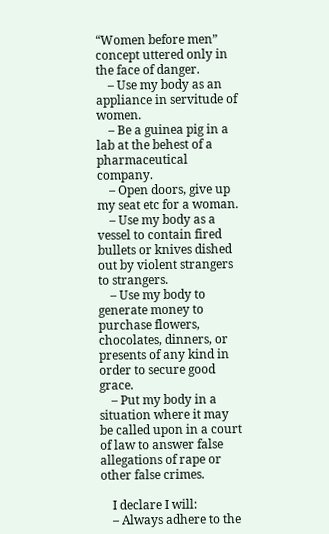“Women before men” concept uttered only in the face of danger.
    – Use my body as an appliance in servitude of women.
    – Be a guinea pig in a lab at the behest of a pharmaceutical company.
    – Open doors, give up my seat etc for a woman.
    – Use my body as a vessel to contain fired bullets or knives dished out by violent strangers to strangers.
    – Use my body to generate money to purchase flowers, chocolates, dinners, or presents of any kind in order to secure good grace.
    – Put my body in a situation where it may be called upon in a court of law to answer false allegations of rape or other false crimes.

    I declare I will:
    – Always adhere to the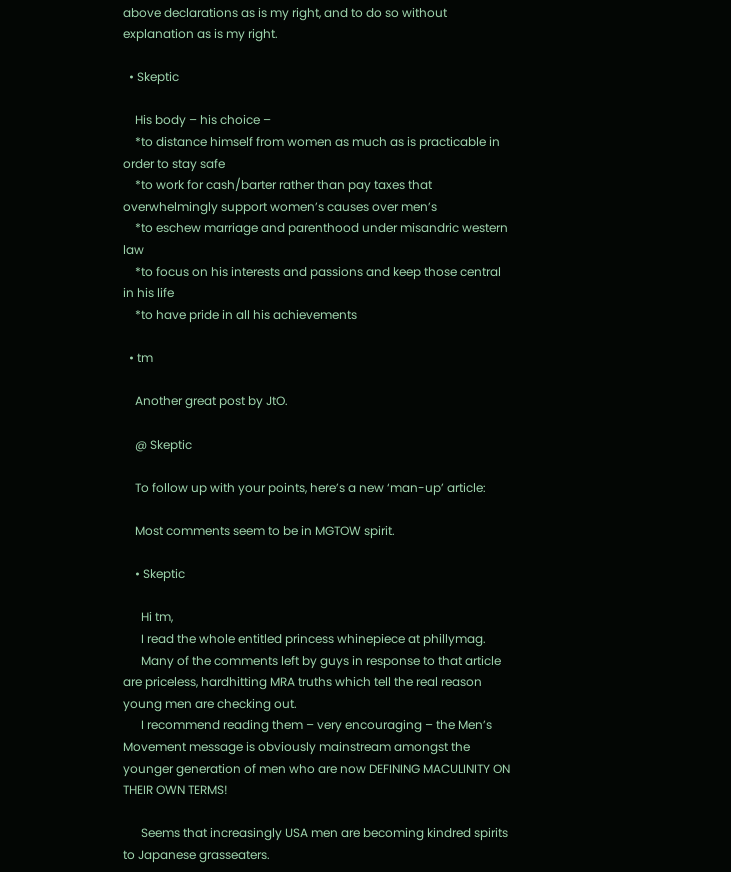above declarations as is my right, and to do so without explanation as is my right.

  • Skeptic

    His body – his choice –
    *to distance himself from women as much as is practicable in order to stay safe
    *to work for cash/barter rather than pay taxes that overwhelmingly support women’s causes over men’s
    *to eschew marriage and parenthood under misandric western law
    *to focus on his interests and passions and keep those central in his life
    *to have pride in all his achievements

  • tm

    Another great post by JtO.

    @ Skeptic

    To follow up with your points, here’s a new ‘man-up’ article:

    Most comments seem to be in MGTOW spirit.

    • Skeptic

      Hi tm,
      I read the whole entitled princess whinepiece at phillymag.
      Many of the comments left by guys in response to that article are priceless, hardhitting MRA truths which tell the real reason young men are checking out.
      I recommend reading them – very encouraging – the Men’s Movement message is obviously mainstream amongst the younger generation of men who are now DEFINING MACULINITY ON THEIR OWN TERMS!

      Seems that increasingly USA men are becoming kindred spirits to Japanese grasseaters.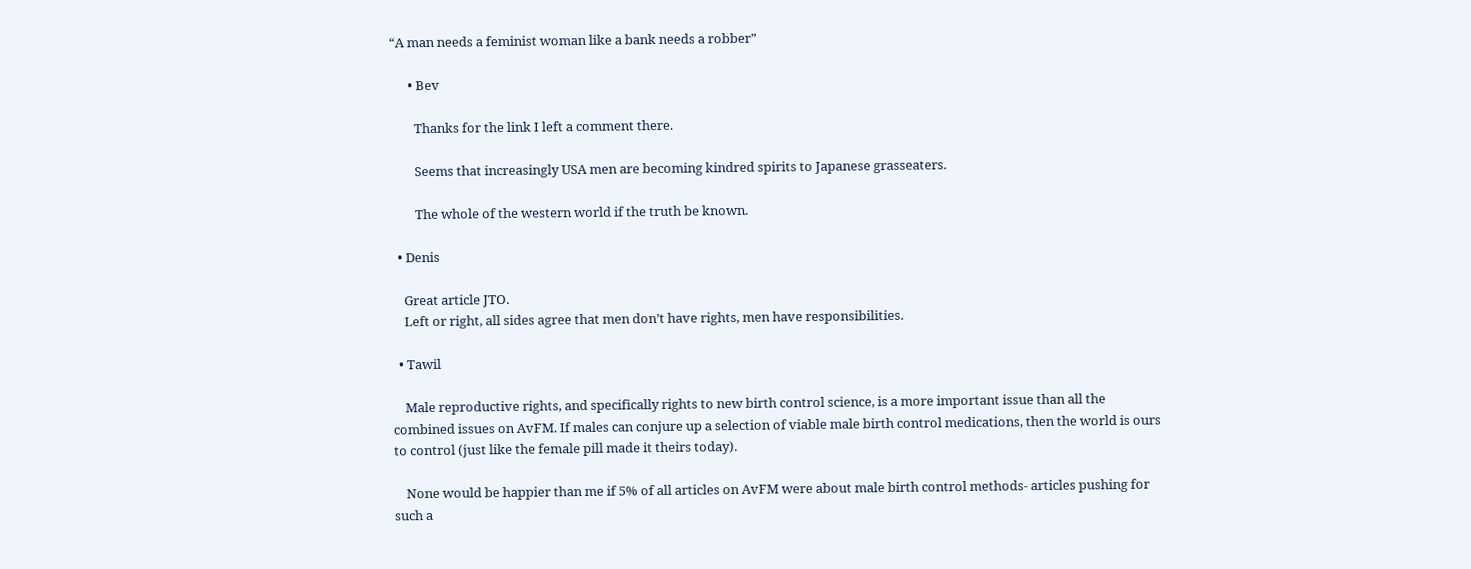“A man needs a feminist woman like a bank needs a robber”

      • Bev

        Thanks for the link I left a comment there.

        Seems that increasingly USA men are becoming kindred spirits to Japanese grasseaters.

        The whole of the western world if the truth be known.

  • Denis

    Great article JTO.
    Left or right, all sides agree that men don’t have rights, men have responsibilities.

  • Tawil

    Male reproductive rights, and specifically rights to new birth control science, is a more important issue than all the combined issues on AvFM. If males can conjure up a selection of viable male birth control medications, then the world is ours to control (just like the female pill made it theirs today).

    None would be happier than me if 5% of all articles on AvFM were about male birth control methods- articles pushing for such a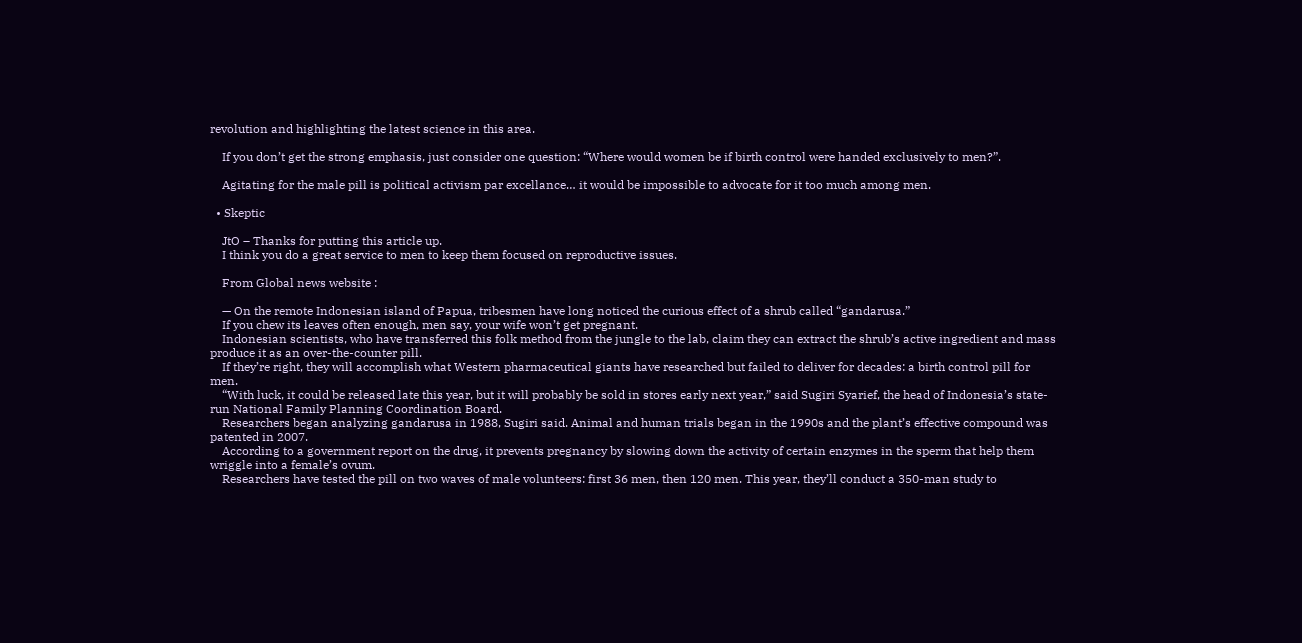revolution and highlighting the latest science in this area.

    If you don’t get the strong emphasis, just consider one question: “Where would women be if birth control were handed exclusively to men?”.

    Agitating for the male pill is political activism par excellance… it would be impossible to advocate for it too much among men.

  • Skeptic

    JtO – Thanks for putting this article up.
    I think you do a great service to men to keep them focused on reproductive issues.

    From Global news website :

    — On the remote Indonesian island of Papua, tribesmen have long noticed the curious effect of a shrub called “gandarusa.”
    If you chew its leaves often enough, men say, your wife won’t get pregnant.
    Indonesian scientists, who have transferred this folk method from the jungle to the lab, claim they can extract the shrub’s active ingredient and mass produce it as an over-the-counter pill.
    If they’re right, they will accomplish what Western pharmaceutical giants have researched but failed to deliver for decades: a birth control pill for men.
    “With luck, it could be released late this year, but it will probably be sold in stores early next year,” said Sugiri Syarief, the head of Indonesia’s state-run National Family Planning Coordination Board.
    Researchers began analyzing gandarusa in 1988, Sugiri said. Animal and human trials began in the 1990s and the plant’s effective compound was patented in 2007.
    According to a government report on the drug, it prevents pregnancy by slowing down the activity of certain enzymes in the sperm that help them wriggle into a female’s ovum.
    Researchers have tested the pill on two waves of male volunteers: first 36 men, then 120 men. This year, they’ll conduct a 350-man study to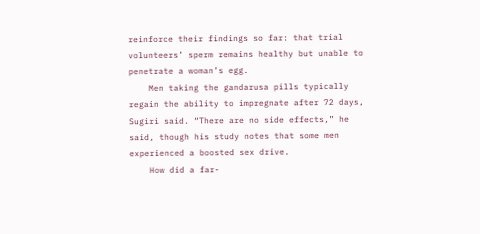reinforce their findings so far: that trial volunteers’ sperm remains healthy but unable to penetrate a woman’s egg.
    Men taking the gandarusa pills typically regain the ability to impregnate after 72 days, Sugiri said. “There are no side effects,” he said, though his study notes that some men experienced a boosted sex drive.
    How did a far-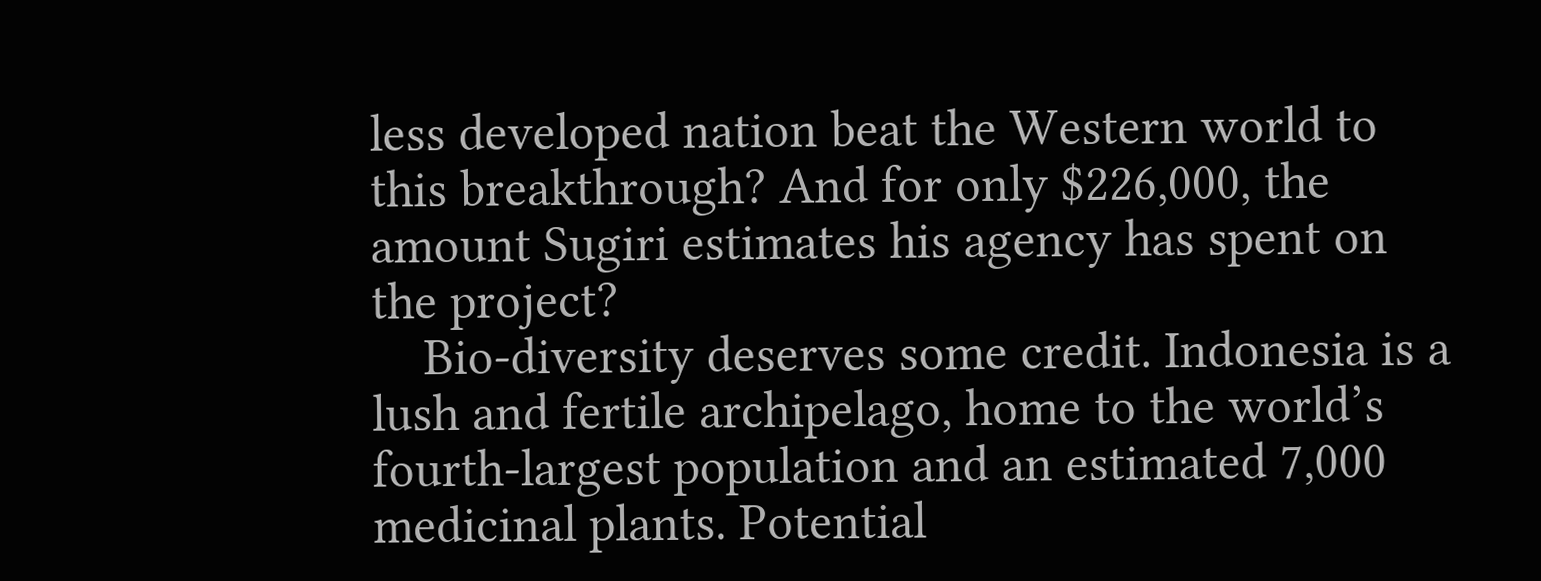less developed nation beat the Western world to this breakthrough? And for only $226,000, the amount Sugiri estimates his agency has spent on the project?
    Bio-diversity deserves some credit. Indonesia is a lush and fertile archipelago, home to the world’s fourth-largest population and an estimated 7,000 medicinal plants. Potential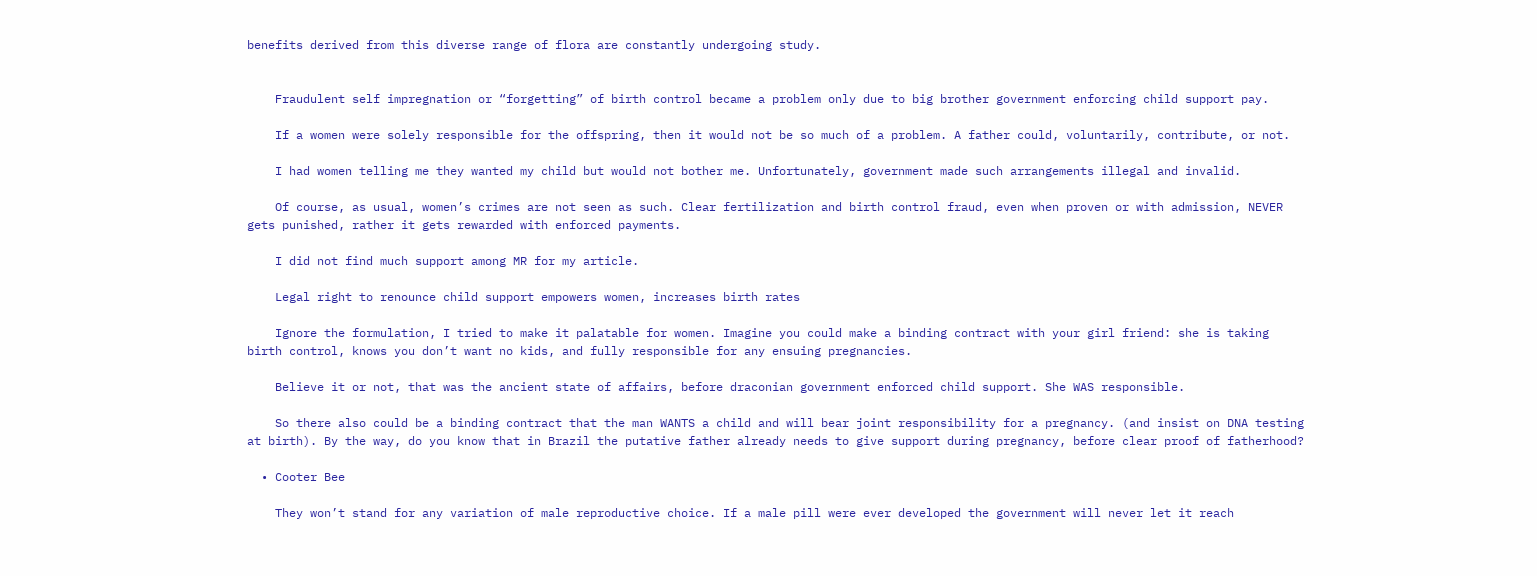benefits derived from this diverse range of flora are constantly undergoing study.


    Fraudulent self impregnation or “forgetting” of birth control became a problem only due to big brother government enforcing child support pay.

    If a women were solely responsible for the offspring, then it would not be so much of a problem. A father could, voluntarily, contribute, or not.

    I had women telling me they wanted my child but would not bother me. Unfortunately, government made such arrangements illegal and invalid.

    Of course, as usual, women’s crimes are not seen as such. Clear fertilization and birth control fraud, even when proven or with admission, NEVER gets punished, rather it gets rewarded with enforced payments.

    I did not find much support among MR for my article.

    Legal right to renounce child support empowers women, increases birth rates

    Ignore the formulation, I tried to make it palatable for women. Imagine you could make a binding contract with your girl friend: she is taking birth control, knows you don’t want no kids, and fully responsible for any ensuing pregnancies.

    Believe it or not, that was the ancient state of affairs, before draconian government enforced child support. She WAS responsible.

    So there also could be a binding contract that the man WANTS a child and will bear joint responsibility for a pregnancy. (and insist on DNA testing at birth). By the way, do you know that in Brazil the putative father already needs to give support during pregnancy, before clear proof of fatherhood?

  • Cooter Bee

    They won’t stand for any variation of male reproductive choice. If a male pill were ever developed the government will never let it reach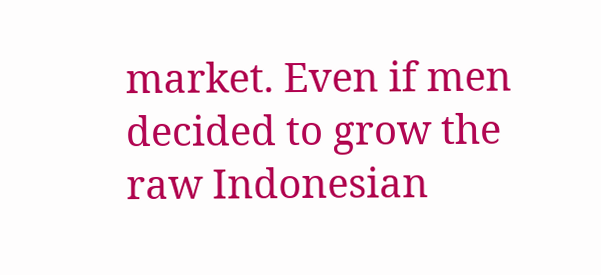market. Even if men decided to grow the raw Indonesian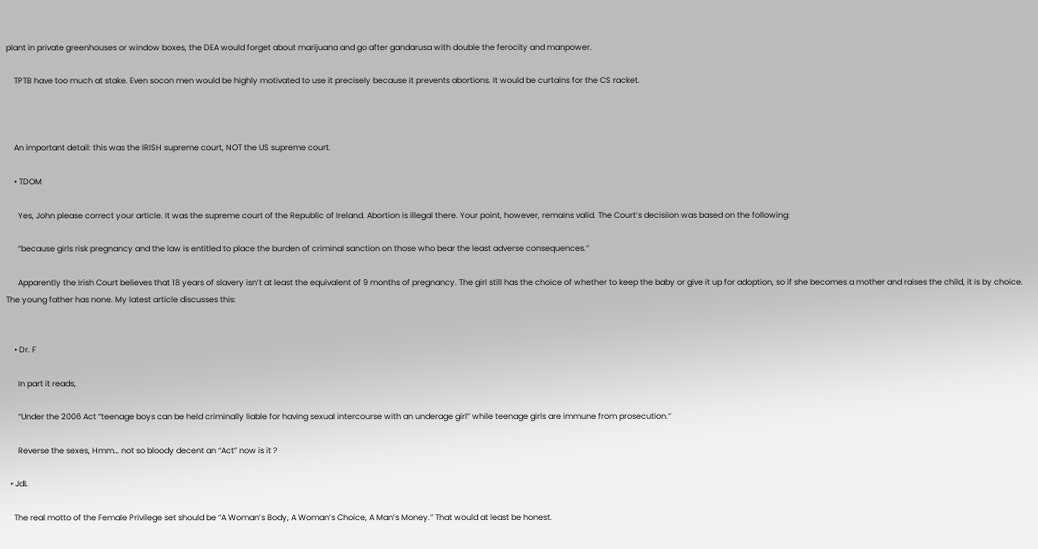plant in private greenhouses or window boxes, the DEA would forget about marijuana and go after gandarusa with double the ferocity and manpower.

    TPTB have too much at stake. Even socon men would be highly motivated to use it precisely because it prevents abortions. It would be curtains for the CS racket.



    An important detail: this was the IRISH supreme court, NOT the US supreme court.

    • TDOM

      Yes, John please correct your article. It was the supreme court of the Republic of Ireland. Abortion is illegal there. Your point, however, remains valid. The Court’s decisiion was based on the following:

      “because girls risk pregnancy and the law is entitled to place the burden of criminal sanction on those who bear the least adverse consequences.”

      Apparently the Irish Court believes that 18 years of slavery isn’t at least the equivalent of 9 months of pregnancy. The girl still has the choice of whether to keep the baby or give it up for adoption, so if she becomes a mother and raises the child, it is by choice. The young father has none. My latest article discusses this:


    • Dr. F

      In part it reads,

      “Under the 2006 Act “teenage boys can be held criminally liable for having sexual intercourse with an underage girl” while teenage girls are immune from prosecution.”

      Reverse the sexes, Hmm… not so bloody decent an “Act” now is it ?

  • JdL

    The real motto of the Female Privilege set should be “A Woman’s Body, A Woman’s Choice, A Man’s Money.” That would at least be honest.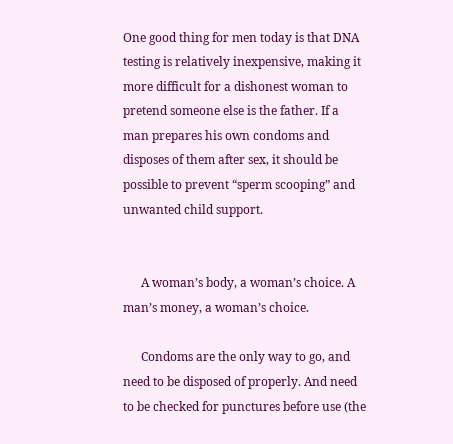One good thing for men today is that DNA testing is relatively inexpensive, making it more difficult for a dishonest woman to pretend someone else is the father. If a man prepares his own condoms and disposes of them after sex, it should be possible to prevent “sperm scooping” and unwanted child support.


      A woman’s body, a woman’s choice. A man’s money, a woman’s choice.

      Condoms are the only way to go, and need to be disposed of properly. And need to be checked for punctures before use (the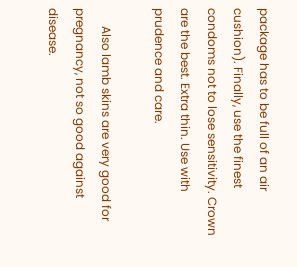package has to be full of an air cushion). Finally, use the finest condoms not to lose sensitivity. Crown are the best. Extra thin. Use with prudence and care.

      Also lamb skins are very good for pregnancy, not so good against disease.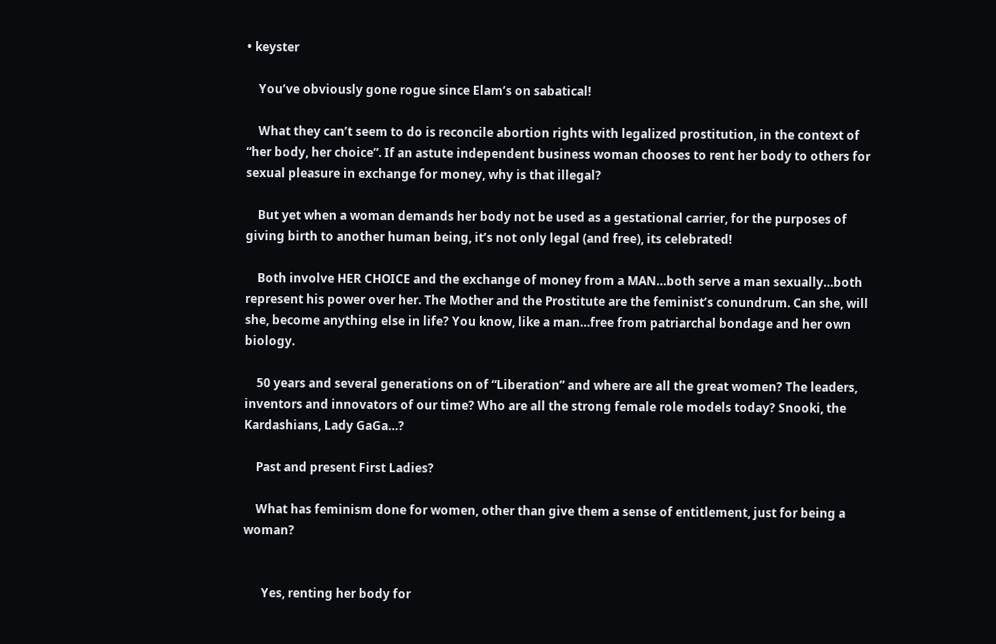• keyster

    You’ve obviously gone rogue since Elam’s on sabatical!

    What they can’t seem to do is reconcile abortion rights with legalized prostitution, in the context of “her body, her choice”. If an astute independent business woman chooses to rent her body to others for sexual pleasure in exchange for money, why is that illegal?

    But yet when a woman demands her body not be used as a gestational carrier, for the purposes of giving birth to another human being, it’s not only legal (and free), its celebrated!

    Both involve HER CHOICE and the exchange of money from a MAN…both serve a man sexually…both represent his power over her. The Mother and the Prostitute are the feminist’s conundrum. Can she, will she, become anything else in life? You know, like a man…free from patriarchal bondage and her own biology.

    50 years and several generations on of “Liberation” and where are all the great women? The leaders, inventors and innovators of our time? Who are all the strong female role models today? Snooki, the Kardashians, Lady GaGa…?

    Past and present First Ladies?

    What has feminism done for women, other than give them a sense of entitlement, just for being a woman?


      Yes, renting her body for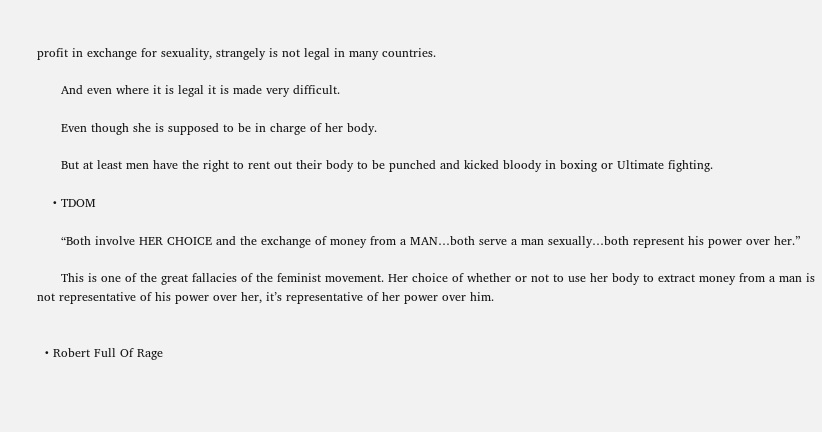profit in exchange for sexuality, strangely is not legal in many countries.

      And even where it is legal it is made very difficult.

      Even though she is supposed to be in charge of her body.

      But at least men have the right to rent out their body to be punched and kicked bloody in boxing or Ultimate fighting.

    • TDOM

      “Both involve HER CHOICE and the exchange of money from a MAN…both serve a man sexually…both represent his power over her.”

      This is one of the great fallacies of the feminist movement. Her choice of whether or not to use her body to extract money from a man is not representative of his power over her, it’s representative of her power over him.


  • Robert Full Of Rage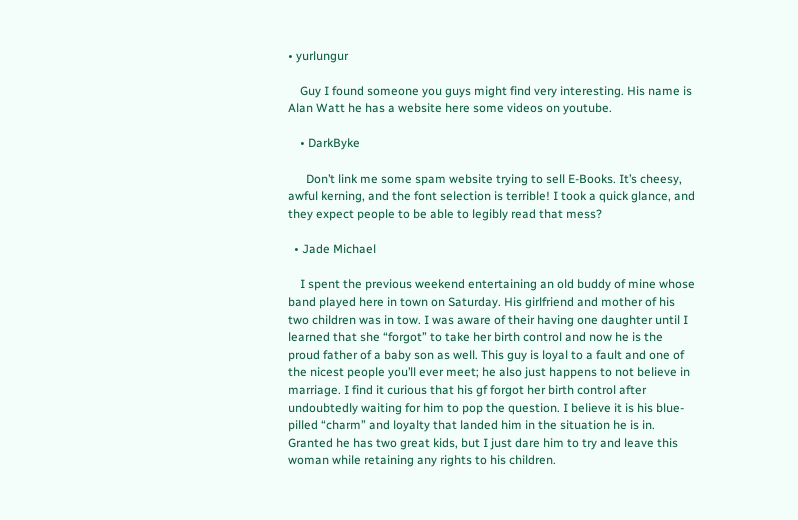• yurlungur

    Guy I found someone you guys might find very interesting. His name is Alan Watt he has a website here some videos on youtube.

    • DarkByke

      Don’t link me some spam website trying to sell E-Books. It’s cheesy, awful kerning, and the font selection is terrible! I took a quick glance, and they expect people to be able to legibly read that mess?

  • Jade Michael

    I spent the previous weekend entertaining an old buddy of mine whose band played here in town on Saturday. His girlfriend and mother of his two children was in tow. I was aware of their having one daughter until I learned that she “forgot” to take her birth control and now he is the proud father of a baby son as well. This guy is loyal to a fault and one of the nicest people you’ll ever meet; he also just happens to not believe in marriage. I find it curious that his gf forgot her birth control after undoubtedly waiting for him to pop the question. I believe it is his blue-pilled “charm” and loyalty that landed him in the situation he is in. Granted he has two great kids, but I just dare him to try and leave this woman while retaining any rights to his children.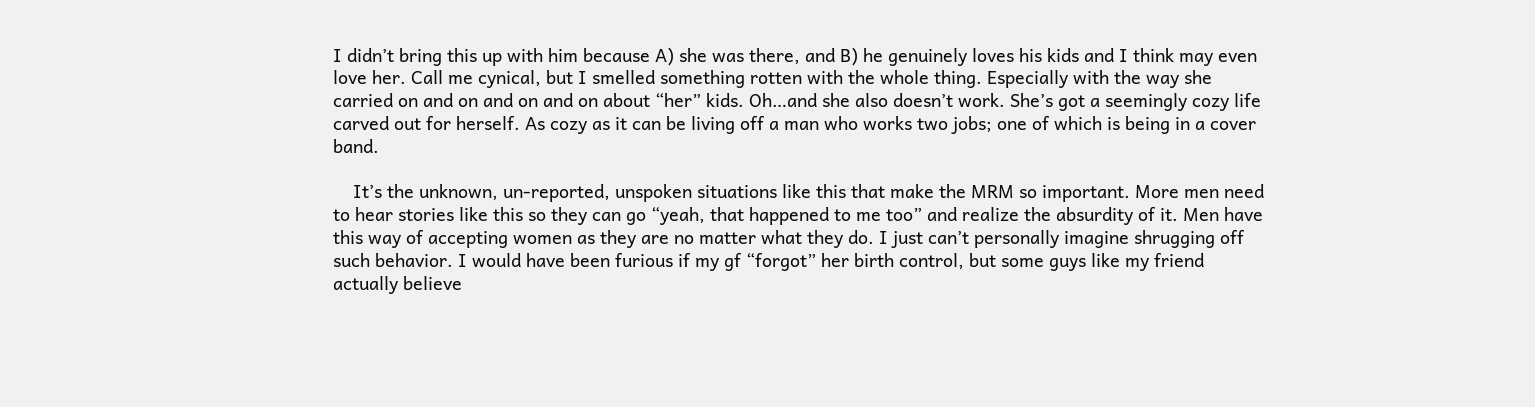I didn’t bring this up with him because A) she was there, and B) he genuinely loves his kids and I think may even love her. Call me cynical, but I smelled something rotten with the whole thing. Especially with the way she carried on and on and on and on about “her” kids. Oh…and she also doesn’t work. She’s got a seemingly cozy life carved out for herself. As cozy as it can be living off a man who works two jobs; one of which is being in a cover band.

    It’s the unknown, un-reported, unspoken situations like this that make the MRM so important. More men need to hear stories like this so they can go “yeah, that happened to me too” and realize the absurdity of it. Men have this way of accepting women as they are no matter what they do. I just can’t personally imagine shrugging off such behavior. I would have been furious if my gf “forgot” her birth control, but some guys like my friend actually believe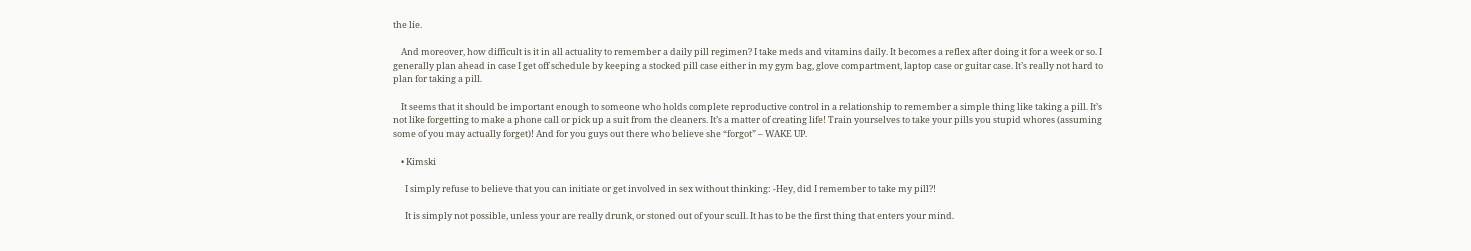the lie.

    And moreover, how difficult is it in all actuality to remember a daily pill regimen? I take meds and vitamins daily. It becomes a reflex after doing it for a week or so. I generally plan ahead in case I get off schedule by keeping a stocked pill case either in my gym bag, glove compartment, laptop case or guitar case. It’s really not hard to plan for taking a pill.

    It seems that it should be important enough to someone who holds complete reproductive control in a relationship to remember a simple thing like taking a pill. It’s not like forgetting to make a phone call or pick up a suit from the cleaners. It’s a matter of creating life! Train yourselves to take your pills you stupid whores (assuming some of you may actually forget)! And for you guys out there who believe she “forgot” – WAKE UP.

    • Kimski

      I simply refuse to believe that you can initiate or get involved in sex without thinking: -Hey, did I remember to take my pill?!

      It is simply not possible, unless your are really drunk, or stoned out of your scull. It has to be the first thing that enters your mind.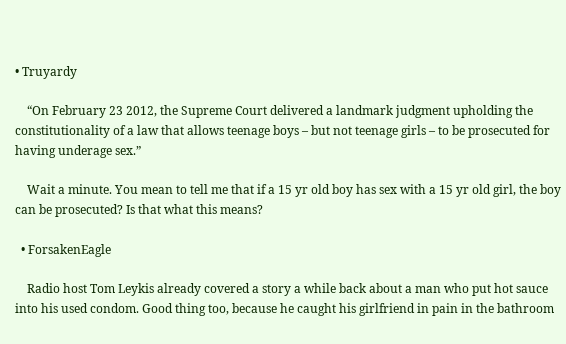• Truyardy

    “On February 23 2012, the Supreme Court delivered a landmark judgment upholding the constitutionality of a law that allows teenage boys – but not teenage girls – to be prosecuted for having underage sex.”

    Wait a minute. You mean to tell me that if a 15 yr old boy has sex with a 15 yr old girl, the boy can be prosecuted? Is that what this means?

  • ForsakenEagle

    Radio host Tom Leykis already covered a story a while back about a man who put hot sauce into his used condom. Good thing too, because he caught his girlfriend in pain in the bathroom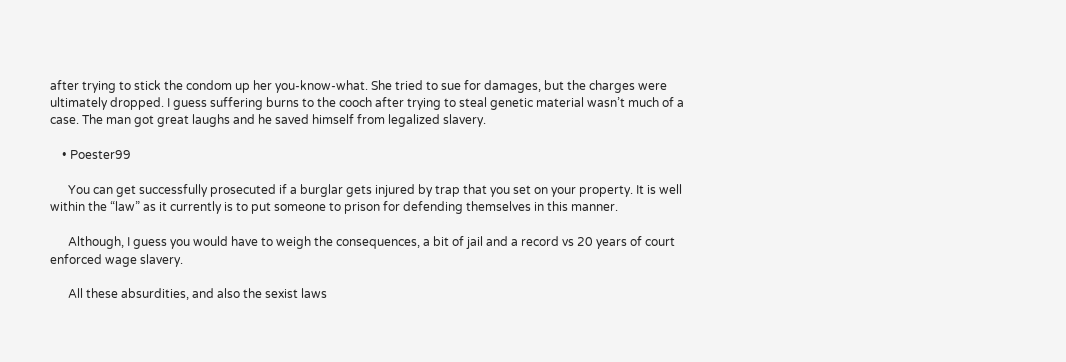after trying to stick the condom up her you-know-what. She tried to sue for damages, but the charges were ultimately dropped. I guess suffering burns to the cooch after trying to steal genetic material wasn’t much of a case. The man got great laughs and he saved himself from legalized slavery.

    • Poester99

      You can get successfully prosecuted if a burglar gets injured by trap that you set on your property. It is well within the “law” as it currently is to put someone to prison for defending themselves in this manner.

      Although, I guess you would have to weigh the consequences, a bit of jail and a record vs 20 years of court enforced wage slavery.

      All these absurdities, and also the sexist laws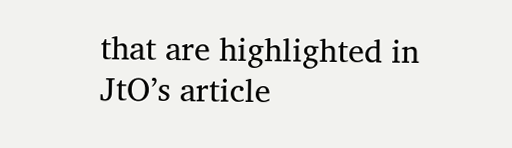that are highlighted in JtO’s article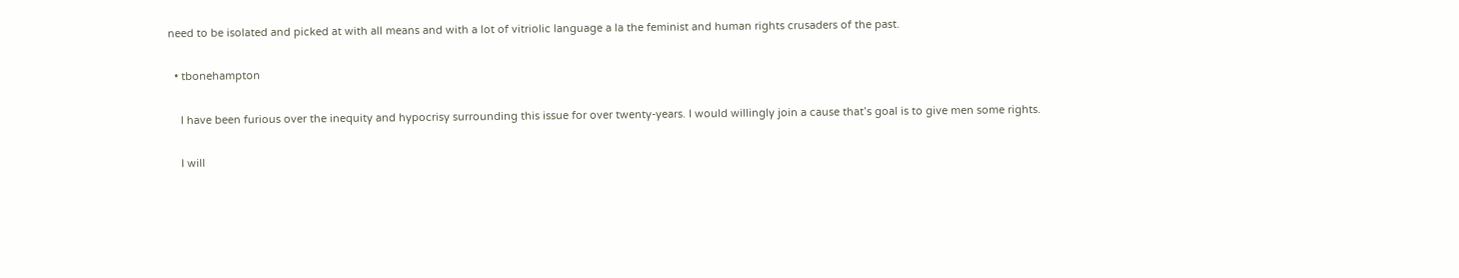need to be isolated and picked at with all means and with a lot of vitriolic language a la the feminist and human rights crusaders of the past.

  • tbonehampton

    I have been furious over the inequity and hypocrisy surrounding this issue for over twenty-years. I would willingly join a cause that’s goal is to give men some rights.

    I will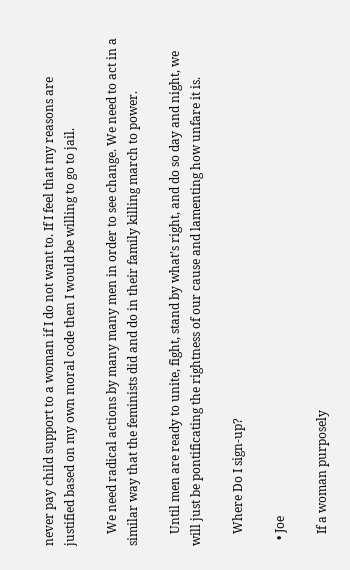never pay child support to a woman if I do not want to. If I feel that my reasons are justified based on my own moral code then I would be willing to go to jail.

    We need radical actions by many many men in order to see change. We need to act in a similar way that the feminists did and do in their family killing march to power.

    Until men are ready to unite, fight, stand by what’s right, and do so day and night, we will just be pontificating the rightness of our cause and lamenting how unfare it is.

    Where Do I sign-up?

  • Joe

    If a woman purposely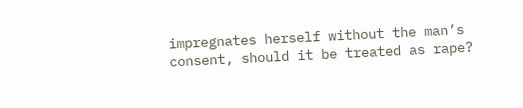impregnates herself without the man’s consent, should it be treated as rape?